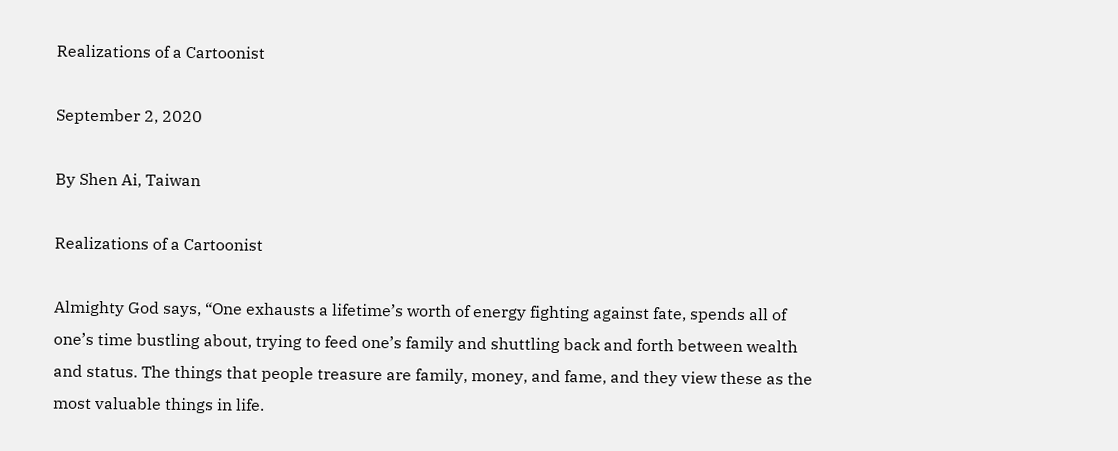Realizations of a Cartoonist

September 2, 2020

By Shen Ai, Taiwan

Realizations of a Cartoonist

Almighty God says, “One exhausts a lifetime’s worth of energy fighting against fate, spends all of one’s time bustling about, trying to feed one’s family and shuttling back and forth between wealth and status. The things that people treasure are family, money, and fame, and they view these as the most valuable things in life.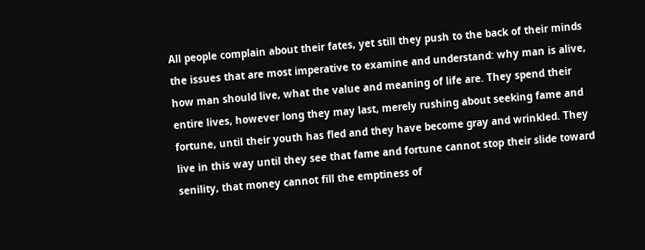All people complain about their fates, yet still they push to the back of their minds the issues that are most imperative to examine and understand: why man is alive, how man should live, what the value and meaning of life are. They spend their entire lives, however long they may last, merely rushing about seeking fame and fortune, until their youth has fled and they have become gray and wrinkled. They live in this way until they see that fame and fortune cannot stop their slide toward senility, that money cannot fill the emptiness of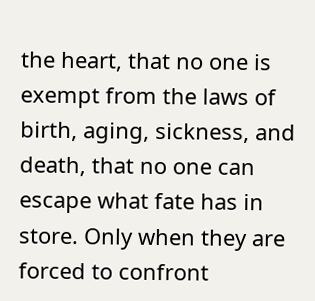the heart, that no one is exempt from the laws of birth, aging, sickness, and death, that no one can escape what fate has in store. Only when they are forced to confront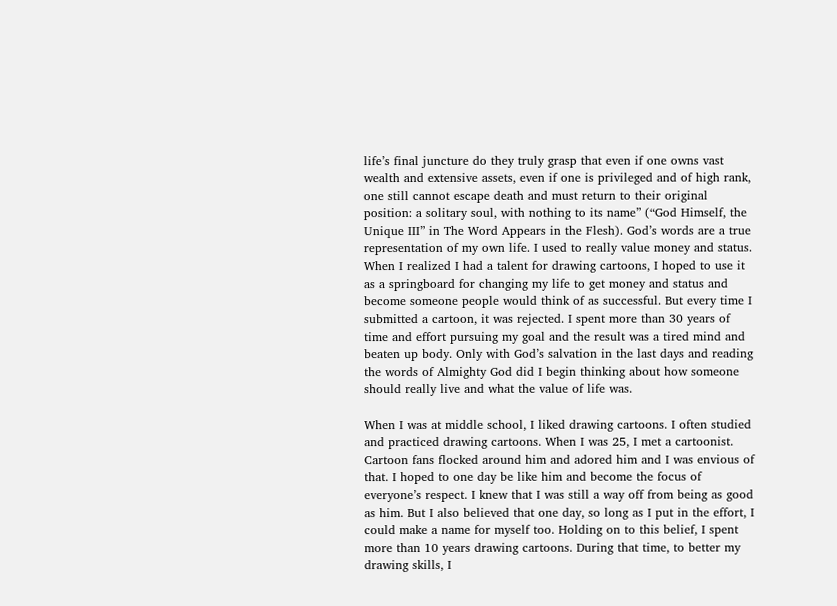life’s final juncture do they truly grasp that even if one owns vast wealth and extensive assets, even if one is privileged and of high rank, one still cannot escape death and must return to their original position: a solitary soul, with nothing to its name” (“God Himself, the Unique III” in The Word Appears in the Flesh). God’s words are a true representation of my own life. I used to really value money and status. When I realized I had a talent for drawing cartoons, I hoped to use it as a springboard for changing my life to get money and status and become someone people would think of as successful. But every time I submitted a cartoon, it was rejected. I spent more than 30 years of time and effort pursuing my goal and the result was a tired mind and beaten up body. Only with God’s salvation in the last days and reading the words of Almighty God did I begin thinking about how someone should really live and what the value of life was.

When I was at middle school, I liked drawing cartoons. I often studied and practiced drawing cartoons. When I was 25, I met a cartoonist. Cartoon fans flocked around him and adored him and I was envious of that. I hoped to one day be like him and become the focus of everyone’s respect. I knew that I was still a way off from being as good as him. But I also believed that one day, so long as I put in the effort, I could make a name for myself too. Holding on to this belief, I spent more than 10 years drawing cartoons. During that time, to better my drawing skills, I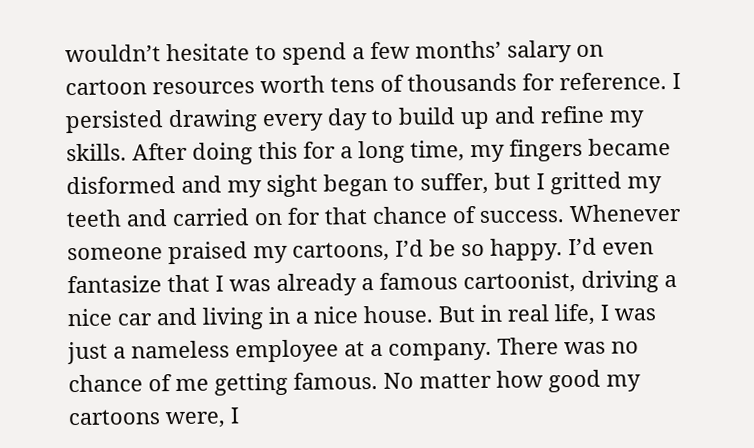wouldn’t hesitate to spend a few months’ salary on cartoon resources worth tens of thousands for reference. I persisted drawing every day to build up and refine my skills. After doing this for a long time, my fingers became disformed and my sight began to suffer, but I gritted my teeth and carried on for that chance of success. Whenever someone praised my cartoons, I’d be so happy. I’d even fantasize that I was already a famous cartoonist, driving a nice car and living in a nice house. But in real life, I was just a nameless employee at a company. There was no chance of me getting famous. No matter how good my cartoons were, I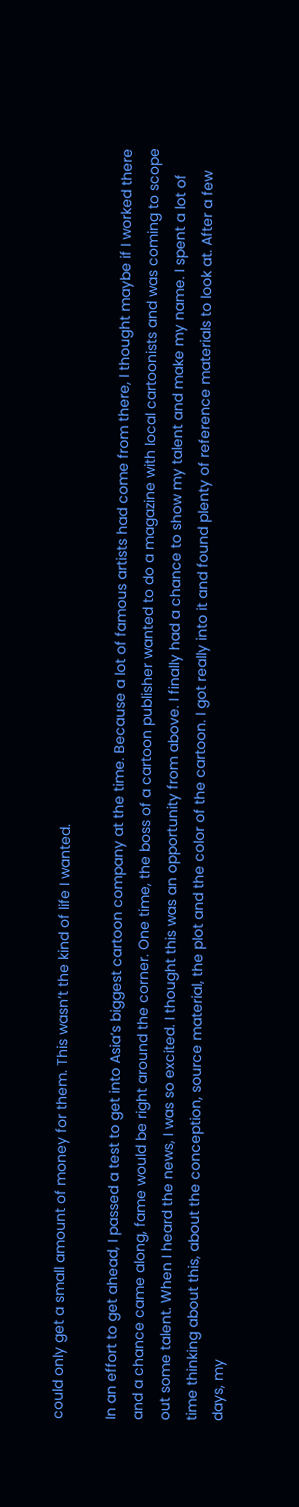could only get a small amount of money for them. This wasn’t the kind of life I wanted.

In an effort to get ahead, I passed a test to get into Asia’s biggest cartoon company at the time. Because a lot of famous artists had come from there, I thought maybe if I worked there and a chance came along, fame would be right around the corner. One time, the boss of a cartoon publisher wanted to do a magazine with local cartoonists and was coming to scope out some talent. When I heard the news, I was so excited. I thought this was an opportunity from above. I finally had a chance to show my talent and make my name. I spent a lot of time thinking about this, about the conception, source material, the plot and the color of the cartoon. I got really into it and found plenty of reference materials to look at. After a few days, my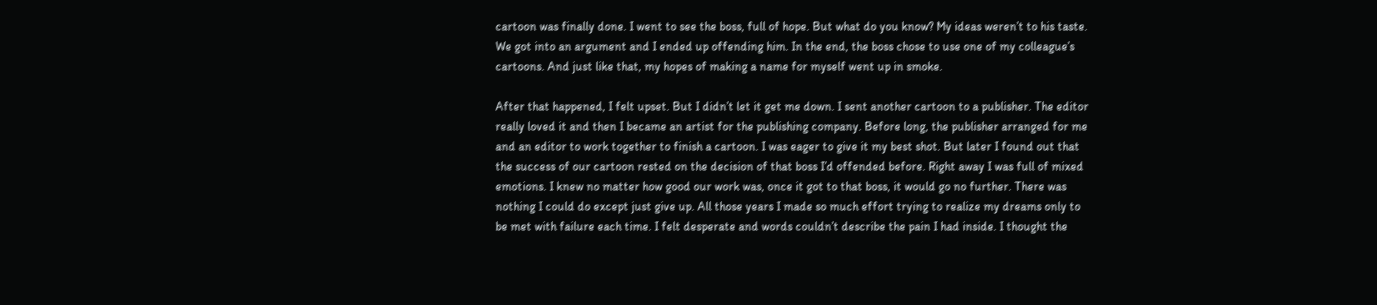cartoon was finally done. I went to see the boss, full of hope. But what do you know? My ideas weren’t to his taste. We got into an argument and I ended up offending him. In the end, the boss chose to use one of my colleague’s cartoons. And just like that, my hopes of making a name for myself went up in smoke.

After that happened, I felt upset. But I didn’t let it get me down. I sent another cartoon to a publisher. The editor really loved it and then I became an artist for the publishing company. Before long, the publisher arranged for me and an editor to work together to finish a cartoon. I was eager to give it my best shot. But later I found out that the success of our cartoon rested on the decision of that boss I’d offended before. Right away I was full of mixed emotions. I knew no matter how good our work was, once it got to that boss, it would go no further. There was nothing I could do except just give up. All those years I made so much effort trying to realize my dreams only to be met with failure each time. I felt desperate and words couldn’t describe the pain I had inside. I thought the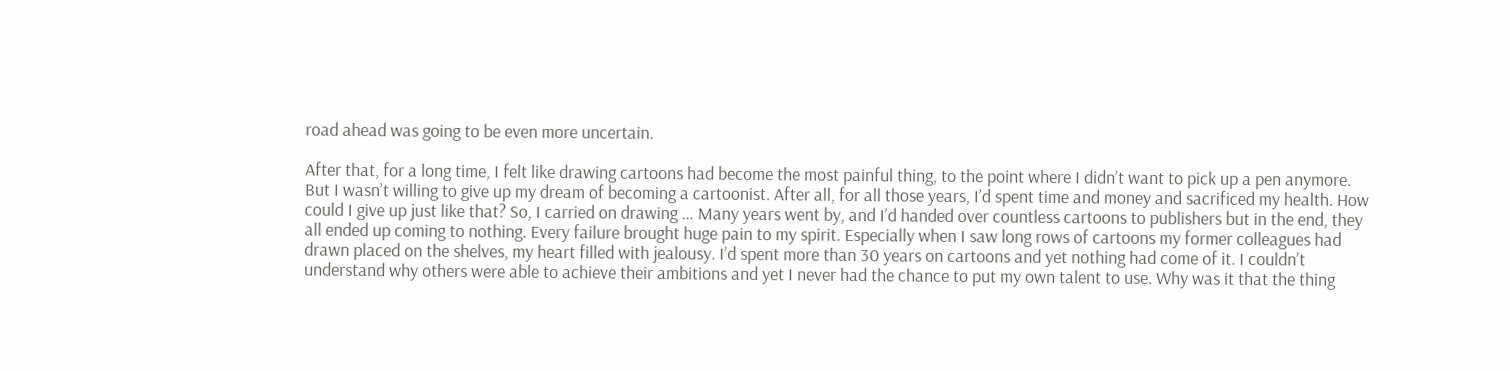road ahead was going to be even more uncertain.

After that, for a long time, I felt like drawing cartoons had become the most painful thing, to the point where I didn’t want to pick up a pen anymore. But I wasn’t willing to give up my dream of becoming a cartoonist. After all, for all those years, I’d spent time and money and sacrificed my health. How could I give up just like that? So, I carried on drawing … Many years went by, and I’d handed over countless cartoons to publishers but in the end, they all ended up coming to nothing. Every failure brought huge pain to my spirit. Especially when I saw long rows of cartoons my former colleagues had drawn placed on the shelves, my heart filled with jealousy. I’d spent more than 30 years on cartoons and yet nothing had come of it. I couldn’t understand why others were able to achieve their ambitions and yet I never had the chance to put my own talent to use. Why was it that the thing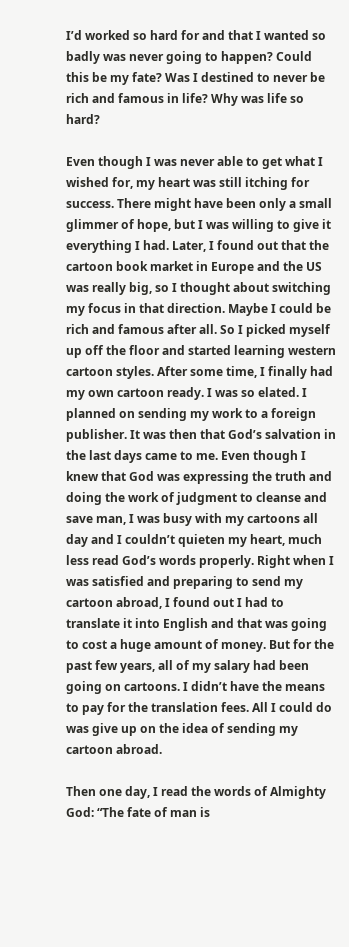I’d worked so hard for and that I wanted so badly was never going to happen? Could this be my fate? Was I destined to never be rich and famous in life? Why was life so hard?

Even though I was never able to get what I wished for, my heart was still itching for success. There might have been only a small glimmer of hope, but I was willing to give it everything I had. Later, I found out that the cartoon book market in Europe and the US was really big, so I thought about switching my focus in that direction. Maybe I could be rich and famous after all. So I picked myself up off the floor and started learning western cartoon styles. After some time, I finally had my own cartoon ready. I was so elated. I planned on sending my work to a foreign publisher. It was then that God’s salvation in the last days came to me. Even though I knew that God was expressing the truth and doing the work of judgment to cleanse and save man, I was busy with my cartoons all day and I couldn’t quieten my heart, much less read God’s words properly. Right when I was satisfied and preparing to send my cartoon abroad, I found out I had to translate it into English and that was going to cost a huge amount of money. But for the past few years, all of my salary had been going on cartoons. I didn’t have the means to pay for the translation fees. All I could do was give up on the idea of sending my cartoon abroad.

Then one day, I read the words of Almighty God: “The fate of man is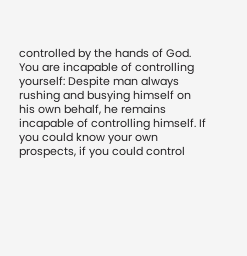controlled by the hands of God. You are incapable of controlling yourself: Despite man always rushing and busying himself on his own behalf, he remains incapable of controlling himself. If you could know your own prospects, if you could control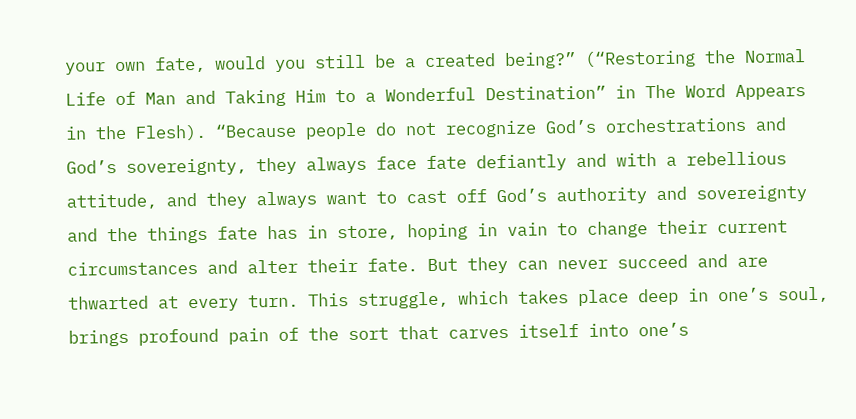your own fate, would you still be a created being?” (“Restoring the Normal Life of Man and Taking Him to a Wonderful Destination” in The Word Appears in the Flesh). “Because people do not recognize God’s orchestrations and God’s sovereignty, they always face fate defiantly and with a rebellious attitude, and they always want to cast off God’s authority and sovereignty and the things fate has in store, hoping in vain to change their current circumstances and alter their fate. But they can never succeed and are thwarted at every turn. This struggle, which takes place deep in one’s soul, brings profound pain of the sort that carves itself into one’s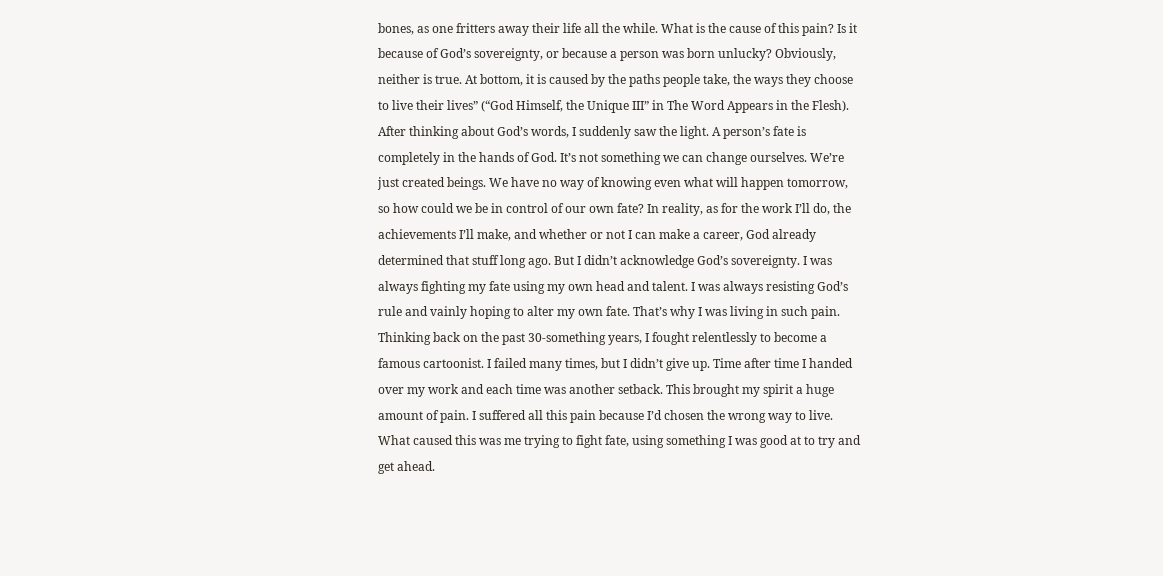bones, as one fritters away their life all the while. What is the cause of this pain? Is it because of God’s sovereignty, or because a person was born unlucky? Obviously, neither is true. At bottom, it is caused by the paths people take, the ways they choose to live their lives” (“God Himself, the Unique III” in The Word Appears in the Flesh). After thinking about God’s words, I suddenly saw the light. A person’s fate is completely in the hands of God. It’s not something we can change ourselves. We’re just created beings. We have no way of knowing even what will happen tomorrow, so how could we be in control of our own fate? In reality, as for the work I’ll do, the achievements I’ll make, and whether or not I can make a career, God already determined that stuff long ago. But I didn’t acknowledge God’s sovereignty. I was always fighting my fate using my own head and talent. I was always resisting God’s rule and vainly hoping to alter my own fate. That’s why I was living in such pain. Thinking back on the past 30-something years, I fought relentlessly to become a famous cartoonist. I failed many times, but I didn’t give up. Time after time I handed over my work and each time was another setback. This brought my spirit a huge amount of pain. I suffered all this pain because I’d chosen the wrong way to live. What caused this was me trying to fight fate, using something I was good at to try and get ahead.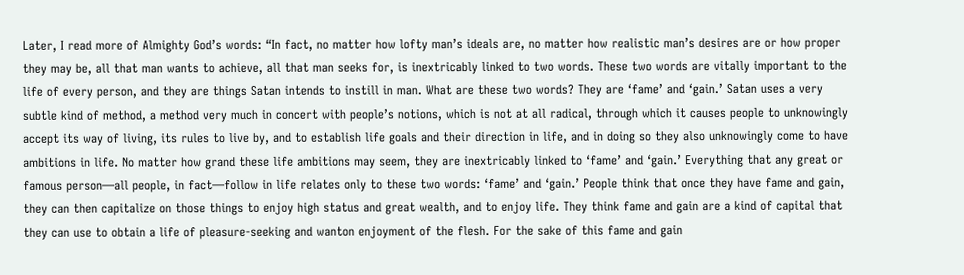Later, I read more of Almighty God’s words: “In fact, no matter how lofty man’s ideals are, no matter how realistic man’s desires are or how proper they may be, all that man wants to achieve, all that man seeks for, is inextricably linked to two words. These two words are vitally important to the life of every person, and they are things Satan intends to instill in man. What are these two words? They are ‘fame’ and ‘gain.’ Satan uses a very subtle kind of method, a method very much in concert with people’s notions, which is not at all radical, through which it causes people to unknowingly accept its way of living, its rules to live by, and to establish life goals and their direction in life, and in doing so they also unknowingly come to have ambitions in life. No matter how grand these life ambitions may seem, they are inextricably linked to ‘fame’ and ‘gain.’ Everything that any great or famous person—all people, in fact—follow in life relates only to these two words: ‘fame’ and ‘gain.’ People think that once they have fame and gain, they can then capitalize on those things to enjoy high status and great wealth, and to enjoy life. They think fame and gain are a kind of capital that they can use to obtain a life of pleasure-seeking and wanton enjoyment of the flesh. For the sake of this fame and gain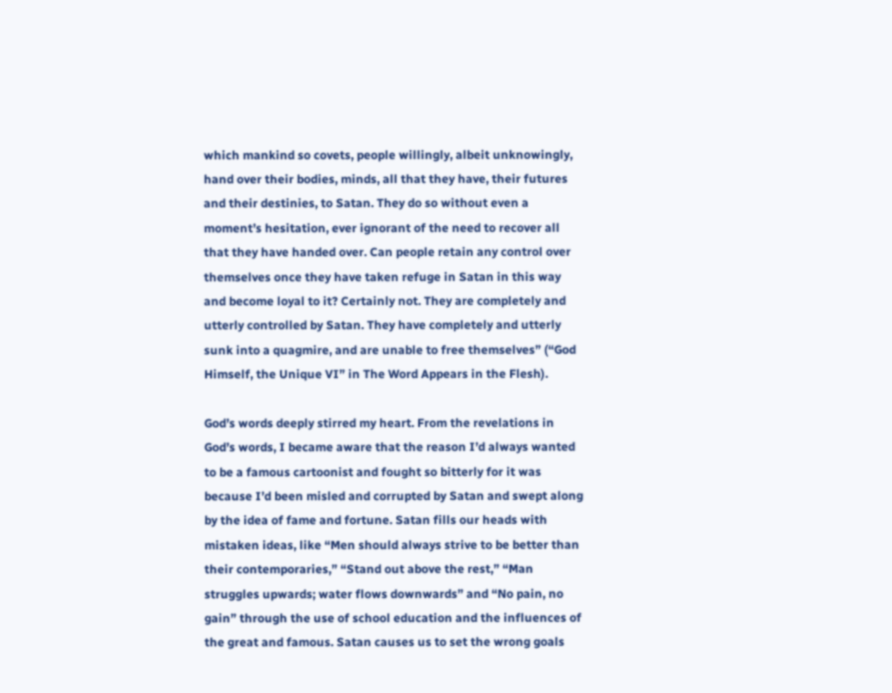which mankind so covets, people willingly, albeit unknowingly, hand over their bodies, minds, all that they have, their futures and their destinies, to Satan. They do so without even a moment’s hesitation, ever ignorant of the need to recover all that they have handed over. Can people retain any control over themselves once they have taken refuge in Satan in this way and become loyal to it? Certainly not. They are completely and utterly controlled by Satan. They have completely and utterly sunk into a quagmire, and are unable to free themselves” (“God Himself, the Unique VI” in The Word Appears in the Flesh).

God’s words deeply stirred my heart. From the revelations in God’s words, I became aware that the reason I’d always wanted to be a famous cartoonist and fought so bitterly for it was because I’d been misled and corrupted by Satan and swept along by the idea of fame and fortune. Satan fills our heads with mistaken ideas, like “Men should always strive to be better than their contemporaries,” “Stand out above the rest,” “Man struggles upwards; water flows downwards” and “No pain, no gain” through the use of school education and the influences of the great and famous. Satan causes us to set the wrong goals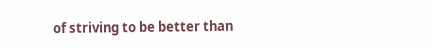of striving to be better than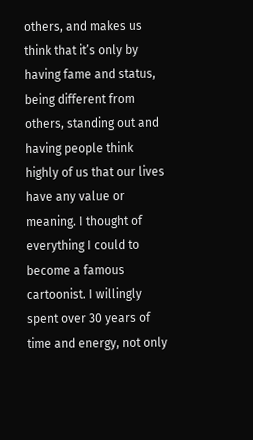others, and makes us think that it’s only by having fame and status, being different from others, standing out and having people think highly of us that our lives have any value or meaning. I thought of everything I could to become a famous cartoonist. I willingly spent over 30 years of time and energy, not only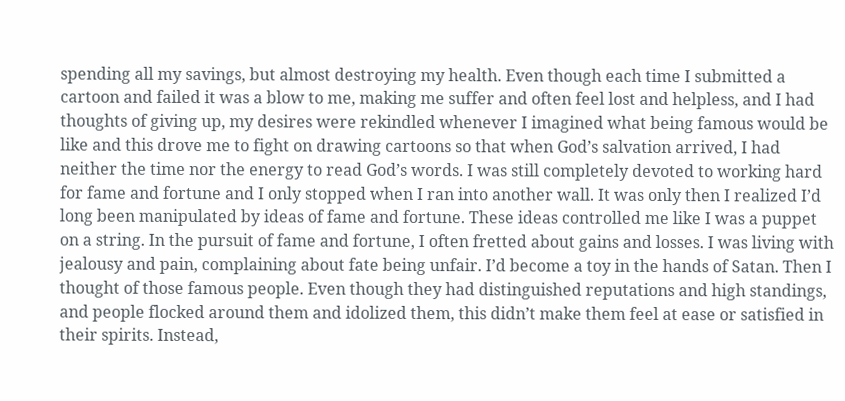spending all my savings, but almost destroying my health. Even though each time I submitted a cartoon and failed it was a blow to me, making me suffer and often feel lost and helpless, and I had thoughts of giving up, my desires were rekindled whenever I imagined what being famous would be like and this drove me to fight on drawing cartoons so that when God’s salvation arrived, I had neither the time nor the energy to read God’s words. I was still completely devoted to working hard for fame and fortune and I only stopped when I ran into another wall. It was only then I realized I’d long been manipulated by ideas of fame and fortune. These ideas controlled me like I was a puppet on a string. In the pursuit of fame and fortune, I often fretted about gains and losses. I was living with jealousy and pain, complaining about fate being unfair. I’d become a toy in the hands of Satan. Then I thought of those famous people. Even though they had distinguished reputations and high standings, and people flocked around them and idolized them, this didn’t make them feel at ease or satisfied in their spirits. Instead,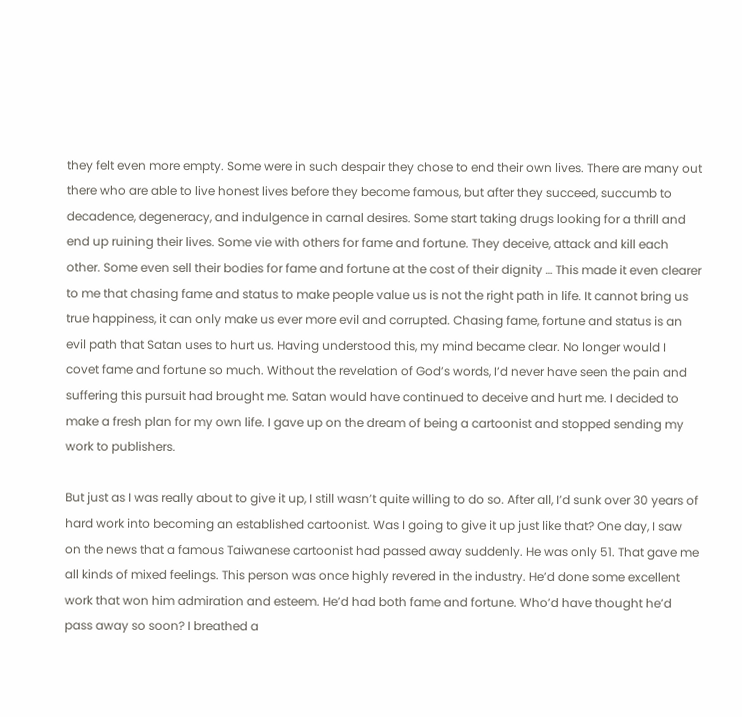they felt even more empty. Some were in such despair they chose to end their own lives. There are many out there who are able to live honest lives before they become famous, but after they succeed, succumb to decadence, degeneracy, and indulgence in carnal desires. Some start taking drugs looking for a thrill and end up ruining their lives. Some vie with others for fame and fortune. They deceive, attack and kill each other. Some even sell their bodies for fame and fortune at the cost of their dignity … This made it even clearer to me that chasing fame and status to make people value us is not the right path in life. It cannot bring us true happiness, it can only make us ever more evil and corrupted. Chasing fame, fortune and status is an evil path that Satan uses to hurt us. Having understood this, my mind became clear. No longer would I covet fame and fortune so much. Without the revelation of God’s words, I’d never have seen the pain and suffering this pursuit had brought me. Satan would have continued to deceive and hurt me. I decided to make a fresh plan for my own life. I gave up on the dream of being a cartoonist and stopped sending my work to publishers.

But just as I was really about to give it up, I still wasn’t quite willing to do so. After all, I’d sunk over 30 years of hard work into becoming an established cartoonist. Was I going to give it up just like that? One day, I saw on the news that a famous Taiwanese cartoonist had passed away suddenly. He was only 51. That gave me all kinds of mixed feelings. This person was once highly revered in the industry. He’d done some excellent work that won him admiration and esteem. He’d had both fame and fortune. Who’d have thought he’d pass away so soon? I breathed a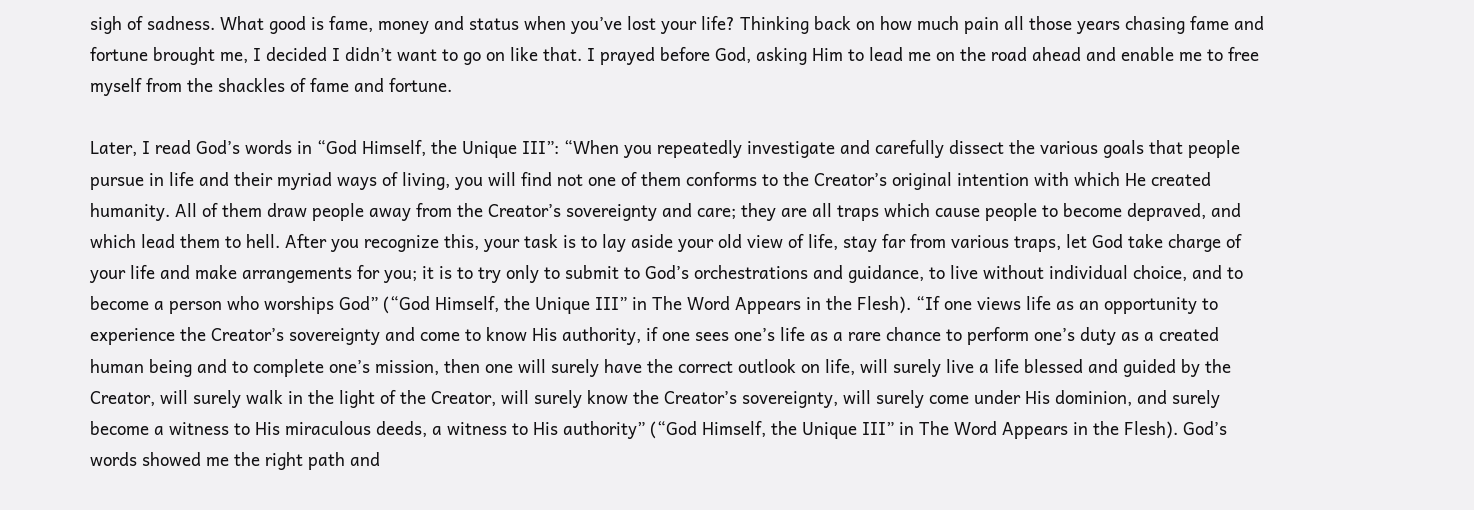sigh of sadness. What good is fame, money and status when you’ve lost your life? Thinking back on how much pain all those years chasing fame and fortune brought me, I decided I didn’t want to go on like that. I prayed before God, asking Him to lead me on the road ahead and enable me to free myself from the shackles of fame and fortune.

Later, I read God’s words in “God Himself, the Unique III”: “When you repeatedly investigate and carefully dissect the various goals that people pursue in life and their myriad ways of living, you will find not one of them conforms to the Creator’s original intention with which He created humanity. All of them draw people away from the Creator’s sovereignty and care; they are all traps which cause people to become depraved, and which lead them to hell. After you recognize this, your task is to lay aside your old view of life, stay far from various traps, let God take charge of your life and make arrangements for you; it is to try only to submit to God’s orchestrations and guidance, to live without individual choice, and to become a person who worships God” (“God Himself, the Unique III” in The Word Appears in the Flesh). “If one views life as an opportunity to experience the Creator’s sovereignty and come to know His authority, if one sees one’s life as a rare chance to perform one’s duty as a created human being and to complete one’s mission, then one will surely have the correct outlook on life, will surely live a life blessed and guided by the Creator, will surely walk in the light of the Creator, will surely know the Creator’s sovereignty, will surely come under His dominion, and surely become a witness to His miraculous deeds, a witness to His authority” (“God Himself, the Unique III” in The Word Appears in the Flesh). God’s words showed me the right path and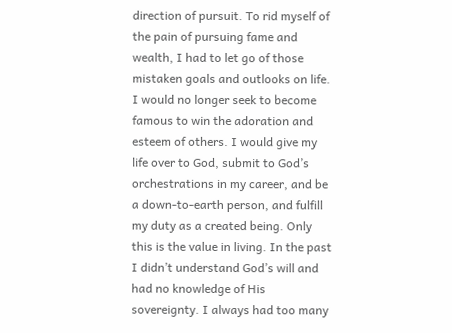direction of pursuit. To rid myself of the pain of pursuing fame and wealth, I had to let go of those mistaken goals and outlooks on life. I would no longer seek to become famous to win the adoration and esteem of others. I would give my life over to God, submit to God’s orchestrations in my career, and be a down-to-earth person, and fulfill my duty as a created being. Only this is the value in living. In the past I didn’t understand God’s will and had no knowledge of His sovereignty. I always had too many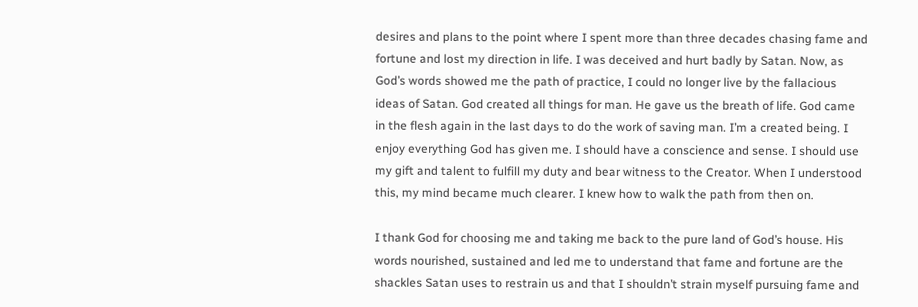desires and plans to the point where I spent more than three decades chasing fame and fortune and lost my direction in life. I was deceived and hurt badly by Satan. Now, as God’s words showed me the path of practice, I could no longer live by the fallacious ideas of Satan. God created all things for man. He gave us the breath of life. God came in the flesh again in the last days to do the work of saving man. I’m a created being. I enjoy everything God has given me. I should have a conscience and sense. I should use my gift and talent to fulfill my duty and bear witness to the Creator. When I understood this, my mind became much clearer. I knew how to walk the path from then on.

I thank God for choosing me and taking me back to the pure land of God’s house. His words nourished, sustained and led me to understand that fame and fortune are the shackles Satan uses to restrain us and that I shouldn’t strain myself pursuing fame and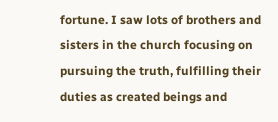fortune. I saw lots of brothers and sisters in the church focusing on pursuing the truth, fulfilling their duties as created beings and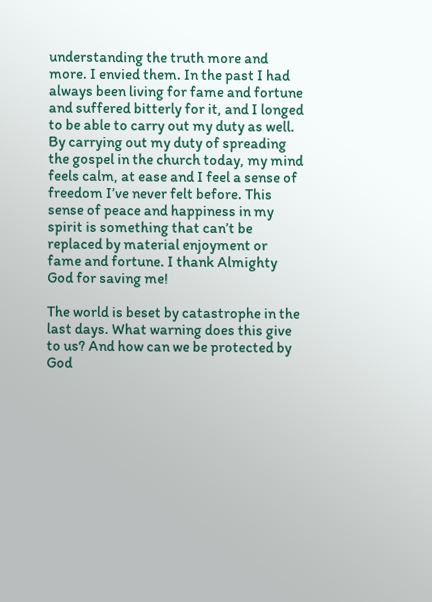understanding the truth more and more. I envied them. In the past I had always been living for fame and fortune and suffered bitterly for it, and I longed to be able to carry out my duty as well. By carrying out my duty of spreading the gospel in the church today, my mind feels calm, at ease and I feel a sense of freedom I’ve never felt before. This sense of peace and happiness in my spirit is something that can’t be replaced by material enjoyment or fame and fortune. I thank Almighty God for saving me!

The world is beset by catastrophe in the last days. What warning does this give to us? And how can we be protected by God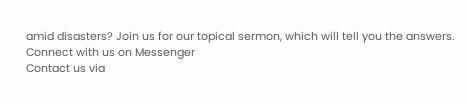amid disasters? Join us for our topical sermon, which will tell you the answers.
Connect with us on Messenger
Contact us via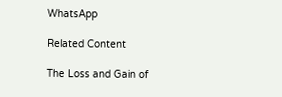WhatsApp

Related Content

The Loss and Gain of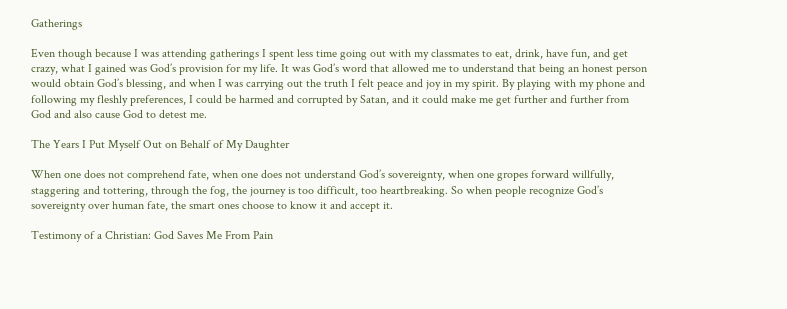Gatherings

Even though because I was attending gatherings I spent less time going out with my classmates to eat, drink, have fun, and get crazy, what I gained was God’s provision for my life. It was God’s word that allowed me to understand that being an honest person would obtain God’s blessing, and when I was carrying out the truth I felt peace and joy in my spirit. By playing with my phone and following my fleshly preferences, I could be harmed and corrupted by Satan, and it could make me get further and further from God and also cause God to detest me.

The Years I Put Myself Out on Behalf of My Daughter

When one does not comprehend fate, when one does not understand God’s sovereignty, when one gropes forward willfully, staggering and tottering, through the fog, the journey is too difficult, too heartbreaking. So when people recognize God’s sovereignty over human fate, the smart ones choose to know it and accept it.

Testimony of a Christian: God Saves Me From Pain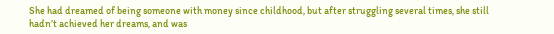She had dreamed of being someone with money since childhood, but after struggling several times, she still hadn’t achieved her dreams, and was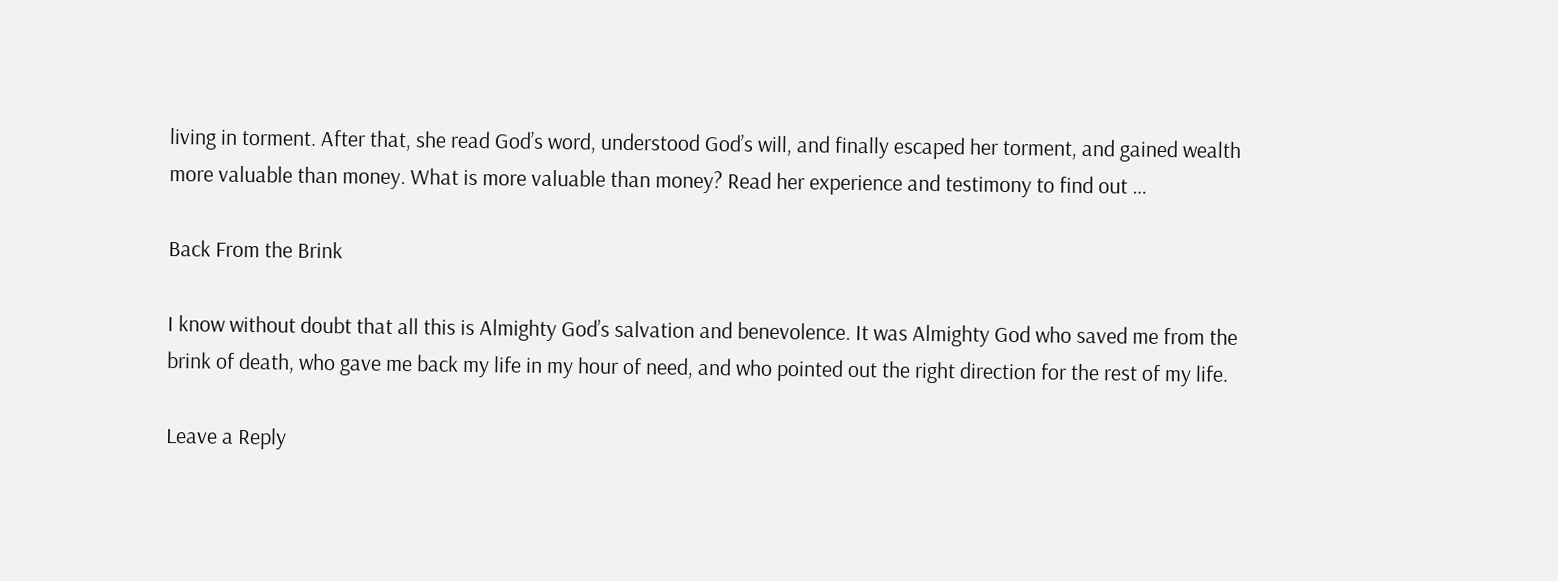living in torment. After that, she read God’s word, understood God’s will, and finally escaped her torment, and gained wealth more valuable than money. What is more valuable than money? Read her experience and testimony to find out …

Back From the Brink

I know without doubt that all this is Almighty God’s salvation and benevolence. It was Almighty God who saved me from the brink of death, who gave me back my life in my hour of need, and who pointed out the right direction for the rest of my life.

Leave a Reply